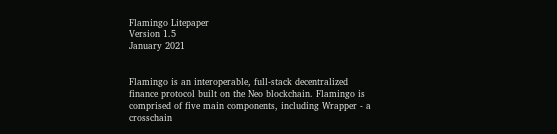Flamingo Litepaper
Version 1.5
January 2021


Flamingo is an interoperable, full-stack decentralized finance protocol built on the Neo blockchain. Flamingo is comprised of five main components, including Wrapper - a crosschain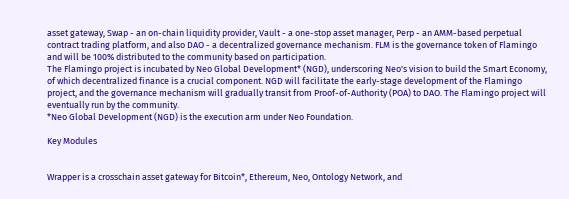asset gateway, Swap - an on-chain liquidity provider, Vault - a one-stop asset manager, Perp - an AMM-based perpetual contract trading platform, and also DAO - a decentralized governance mechanism. FLM is the governance token of Flamingo and will be 100% distributed to the community based on participation.
The Flamingo project is incubated by Neo Global Development* (NGD), underscoring Neo's vision to build the Smart Economy, of which decentralized finance is a crucial component. NGD will facilitate the early-stage development of the Flamingo project, and the governance mechanism will gradually transit from Proof-of-Authority (POA) to DAO. The Flamingo project will eventually run by the community.
*Neo Global Development (NGD) is the execution arm under Neo Foundation.

Key Modules


Wrapper is a crosschain asset gateway for Bitcoin*, Ethereum, Neo, Ontology Network, and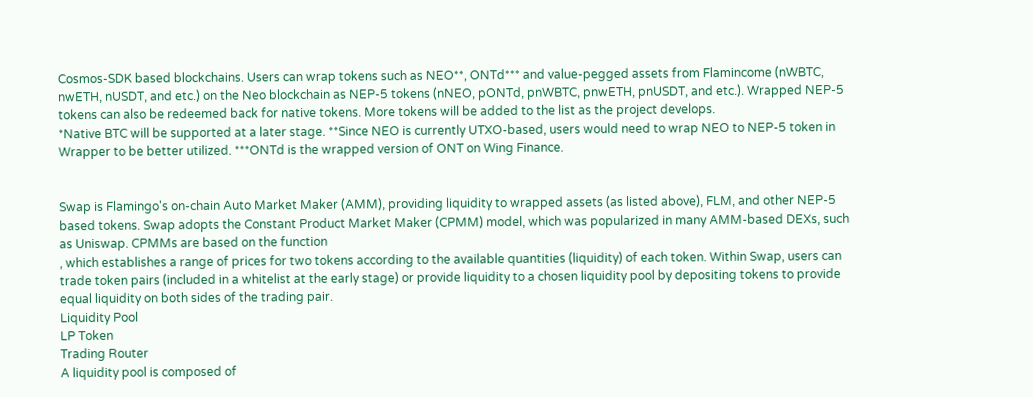Cosmos-SDK based blockchains. Users can wrap tokens such as NEO**, ONTd*** and value-pegged assets from Flamincome (nWBTC, nwETH, nUSDT, and etc.) on the Neo blockchain as NEP-5 tokens (nNEO, pONTd, pnWBTC, pnwETH, pnUSDT, and etc.). Wrapped NEP-5 tokens can also be redeemed back for native tokens. More tokens will be added to the list as the project develops.
*Native BTC will be supported at a later stage. **Since NEO is currently UTXO-based, users would need to wrap NEO to NEP-5 token in Wrapper to be better utilized. ***ONTd is the wrapped version of ONT on Wing Finance.


Swap is Flamingo's on-chain Auto Market Maker (AMM), providing liquidity to wrapped assets (as listed above), FLM, and other NEP-5 based tokens. Swap adopts the Constant Product Market Maker (CPMM) model, which was popularized in many AMM-based DEXs, such as Uniswap. CPMMs are based on the function
, which establishes a range of prices for two tokens according to the available quantities (liquidity) of each token. Within Swap, users can trade token pairs (included in a whitelist at the early stage) or provide liquidity to a chosen liquidity pool by depositing tokens to provide equal liquidity on both sides of the trading pair.
Liquidity Pool
LP Token
Trading Router
A liquidity pool is composed of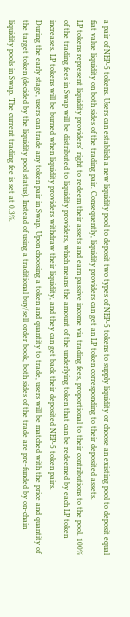a pair of NEP-5 tokens. Users can establish a new liquidity pool to deposit two types of NEP-5 tokens to supply liquidity or choose an existing pool to deposit equal fiat value liquidity on both sides of the trading pair. Consequently, liquidity providers can get an LP token corresponding to their deposited assets.
LP tokens represent liquidity providers' right to redeem their assets and earn passive income via trading fees, proportional to their contributions to the pool. 100% of the trading fees in Swap will be distributed to liquidity providers, which means the amount of the underlying token that can be redeemed by each LP token increases. LP tokens will be burned when liquidity providers withdraw their liquidity, and they can get back their deposited NEP-5 token pairs.
During the early stage, users can trade any token pair in Swap. Upon choosing a token and quantity to trade, users will be matched with the price and quantity of the target token (decided by the liquidity pool status). Instead of using a traditional buy/sell order book, both sides of the trade are pre-funded by on-chain liquidity pools in Swap. The current trading fee is set at 0.3%.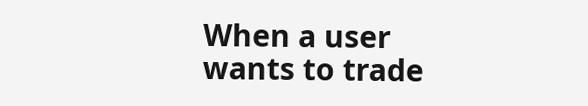When a user wants to trade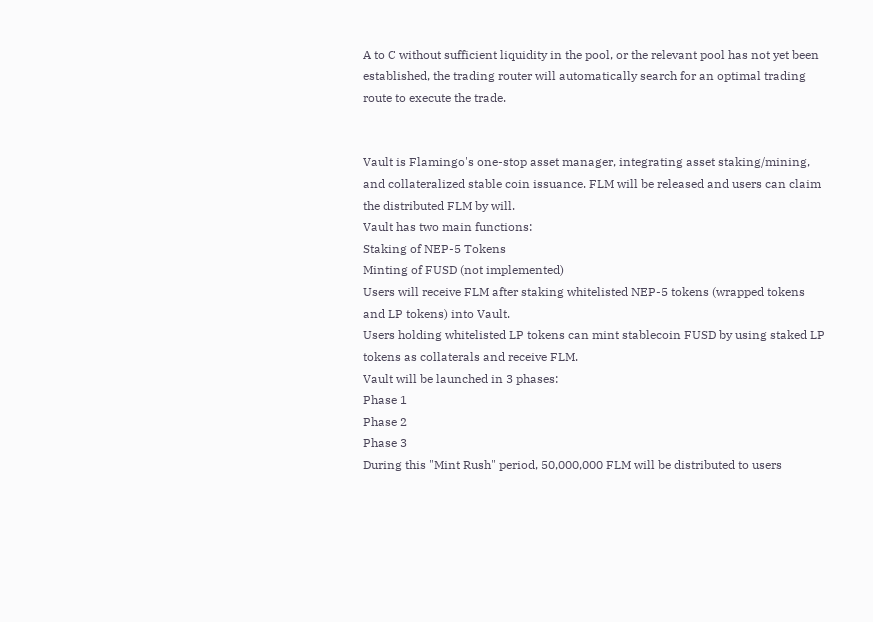A to C without sufficient liquidity in the pool, or the relevant pool has not yet been established, the trading router will automatically search for an optimal trading route to execute the trade.


Vault is Flamingo's one-stop asset manager, integrating asset staking/mining, and collateralized stable coin issuance. FLM will be released and users can claim the distributed FLM by will.
Vault has two main functions:
Staking of NEP-5 Tokens
Minting of FUSD (not implemented)
Users will receive FLM after staking whitelisted NEP-5 tokens (wrapped tokens and LP tokens) into Vault.
Users holding whitelisted LP tokens can mint stablecoin FUSD by using staked LP tokens as collaterals and receive FLM.
Vault will be launched in 3 phases:
Phase 1
Phase 2
Phase 3
During this "Mint Rush" period, 50,000,000 FLM will be distributed to users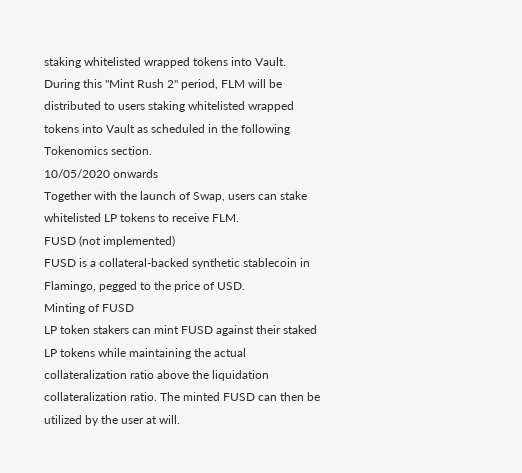staking whitelisted wrapped tokens into Vault.
During this "Mint Rush 2" period, FLM will be distributed to users staking whitelisted wrapped tokens into Vault as scheduled in the following Tokenomics section.
10/05/2020 onwards
Together with the launch of Swap, users can stake whitelisted LP tokens to receive FLM.
FUSD (not implemented)
FUSD is a collateral-backed synthetic stablecoin in Flamingo, pegged to the price of USD.
Minting of FUSD
LP token stakers can mint FUSD against their staked LP tokens while maintaining the actual collateralization ratio above the liquidation collateralization ratio. The minted FUSD can then be utilized by the user at will.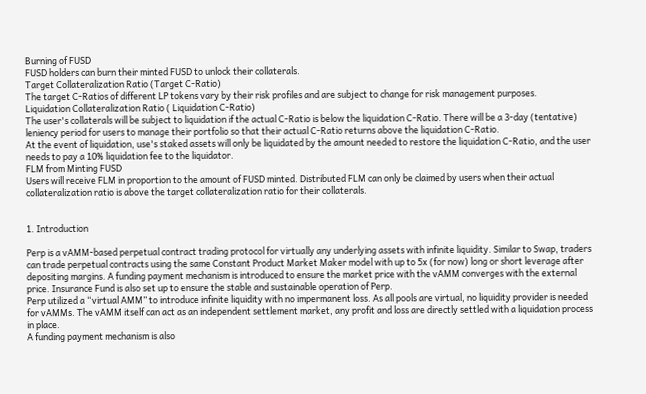Burning of FUSD
FUSD holders can burn their minted FUSD to unlock their collaterals.
Target Collateralization Ratio (Target C-Ratio)
The target C-Ratios of different LP tokens vary by their risk profiles and are subject to change for risk management purposes.
Liquidation Collateralization Ratio ( Liquidation C-Ratio)
The user's collaterals will be subject to liquidation if the actual C-Ratio is below the liquidation C-Ratio. There will be a 3-day (tentative) leniency period for users to manage their portfolio so that their actual C-Ratio returns above the liquidation C-Ratio.
At the event of liquidation, use's staked assets will only be liquidated by the amount needed to restore the liquidation C-Ratio, and the user needs to pay a 10% liquidation fee to the liquidator.
FLM from Minting FUSD
Users will receive FLM in proportion to the amount of FUSD minted. Distributed FLM can only be claimed by users when their actual collateralization ratio is above the target collateralization ratio for their collaterals.


1. Introduction

Perp is a vAMM-based perpetual contract trading protocol for virtually any underlying assets with infinite liquidity. Similar to Swap, traders can trade perpetual contracts using the same Constant Product Market Maker model with up to 5x (for now) long or short leverage after depositing margins. A funding payment mechanism is introduced to ensure the market price with the vAMM converges with the external price. Insurance Fund is also set up to ensure the stable and sustainable operation of Perp.
Perp utilized a “virtual AMM” to introduce infinite liquidity with no impermanent loss. As all pools are virtual, no liquidity provider is needed for vAMMs. The vAMM itself can act as an independent settlement market, any profit and loss are directly settled with a liquidation process in place.
A funding payment mechanism is also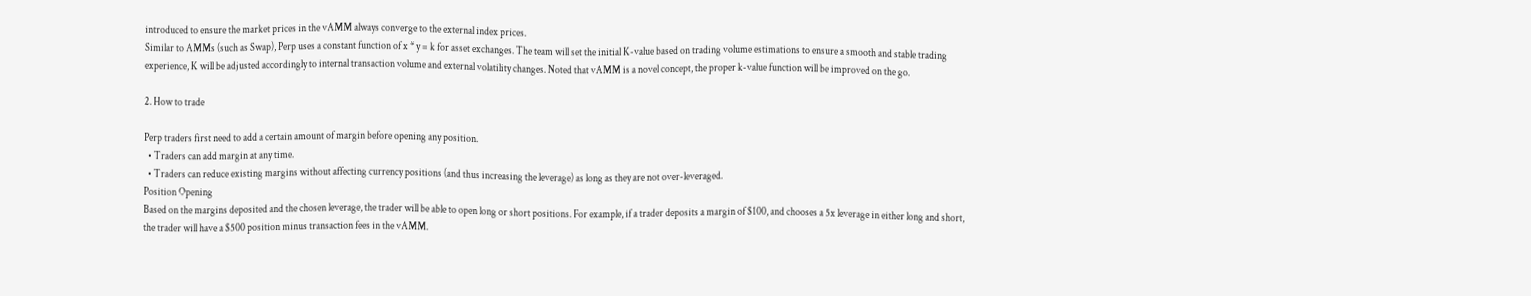introduced to ensure the market prices in the vAMM always converge to the external index prices.
Similar to AMMs (such as Swap), Perp uses a constant function of x * y = k for asset exchanges. The team will set the initial K-value based on trading volume estimations to ensure a smooth and stable trading experience, K will be adjusted accordingly to internal transaction volume and external volatility changes. Noted that vAMM is a novel concept, the proper k-value function will be improved on the go.

2. How to trade

Perp traders first need to add a certain amount of margin before opening any position.
  • Traders can add margin at any time.
  • Traders can reduce existing margins without affecting currency positions (and thus increasing the leverage) as long as they are not over-leveraged.
Position Opening
Based on the margins deposited and the chosen leverage, the trader will be able to open long or short positions. For example, if a trader deposits a margin of $100, and chooses a 5x leverage in either long and short, the trader will have a $500 position minus transaction fees in the vAMM.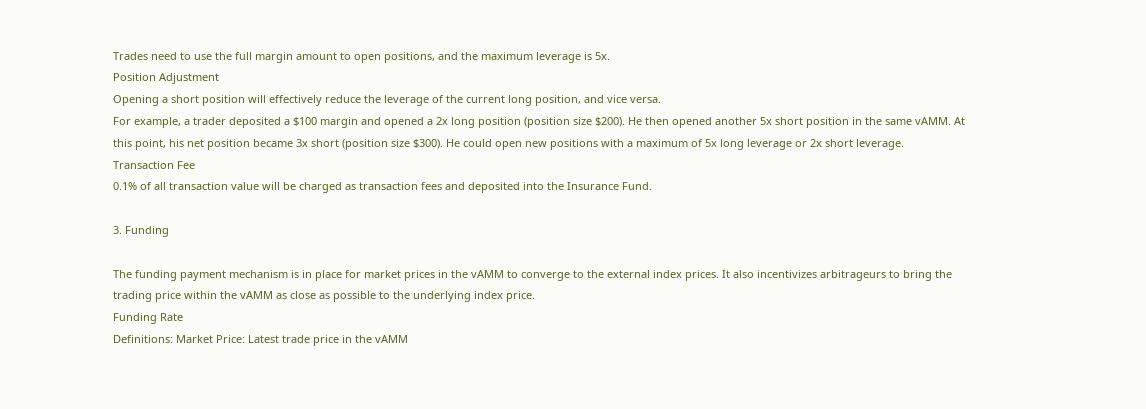Trades need to use the full margin amount to open positions, and the maximum leverage is 5x.
Position Adjustment
Opening a short position will effectively reduce the leverage of the current long position, and vice versa.
For example, a trader deposited a $100 margin and opened a 2x long position (position size $200). He then opened another 5x short position in the same vAMM. At this point, his net position became 3x short (position size $300). He could open new positions with a maximum of 5x long leverage or 2x short leverage.
Transaction Fee
0.1% of all transaction value will be charged as transaction fees and deposited into the Insurance Fund.

3. Funding

The funding payment mechanism is in place for market prices in the vAMM to converge to the external index prices. It also incentivizes arbitrageurs to bring the trading price within the vAMM as close as possible to the underlying index price.
Funding Rate
Definitions: Market Price: Latest trade price in the vAMM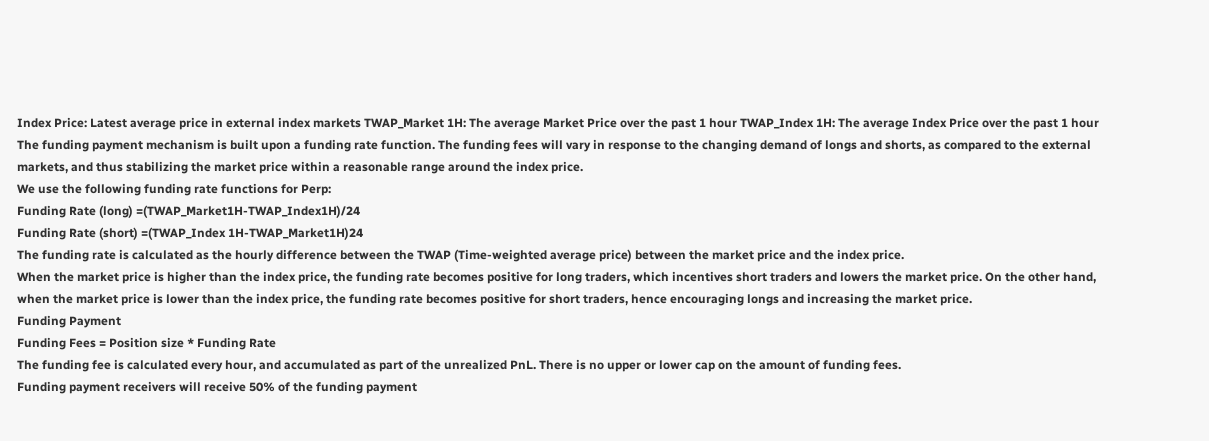Index Price: Latest average price in external index markets TWAP_Market 1H: The average Market Price over the past 1 hour TWAP_Index 1H: The average Index Price over the past 1 hour
The funding payment mechanism is built upon a funding rate function. The funding fees will vary in response to the changing demand of longs and shorts, as compared to the external markets, and thus stabilizing the market price within a reasonable range around the index price.
We use the following funding rate functions for Perp:
Funding Rate (long) =(TWAP_Market1H-TWAP_Index1H)/24
Funding Rate (short) =(TWAP_Index 1H-TWAP_Market1H)24
The funding rate is calculated as the hourly difference between the TWAP (Time-weighted average price) between the market price and the index price.
When the market price is higher than the index price, the funding rate becomes positive for long traders, which incentives short traders and lowers the market price. On the other hand, when the market price is lower than the index price, the funding rate becomes positive for short traders, hence encouraging longs and increasing the market price.
Funding Payment
Funding Fees = Position size * Funding Rate
The funding fee is calculated every hour, and accumulated as part of the unrealized PnL. There is no upper or lower cap on the amount of funding fees.
Funding payment receivers will receive 50% of the funding payment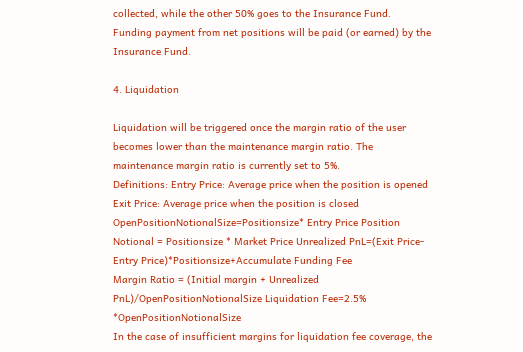collected, while the other 50% goes to the Insurance Fund.
Funding payment from net positions will be paid (or earned) by the Insurance Fund.

4. Liquidation

Liquidation will be triggered once the margin ratio of the user becomes lower than the maintenance margin ratio. The maintenance margin ratio is currently set to 5%.
Definitions: Entry Price: Average price when the position is opened Exit Price: Average price when the position is closed OpenPositionNotionalSize=Positionsize* Entry Price Position Notional = Positionsize * Market Price Unrealized PnL=(Exit Price-Entry Price)*Positionsize+Accumulate Funding Fee
Margin Ratio = (Initial margin + Unrealized PnL)/OpenPositionNotionalSize Liquidation Fee=2.5% *OpenPositionNotionalSize
In the case of insufficient margins for liquidation fee coverage, the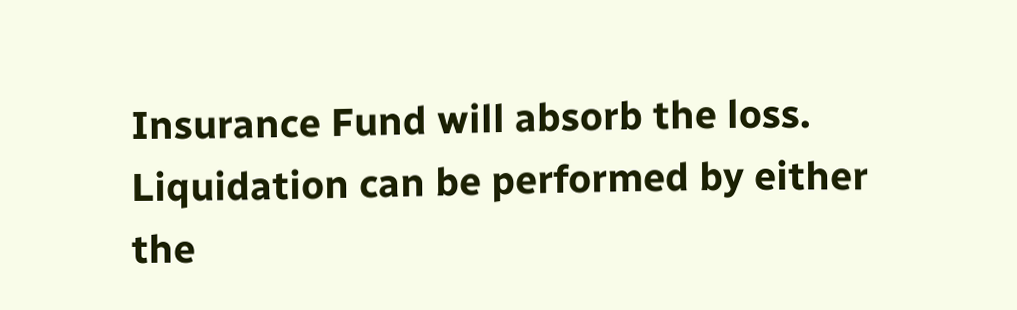Insurance Fund will absorb the loss.
Liquidation can be performed by either the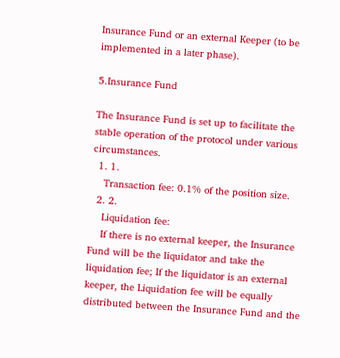Insurance Fund or an external Keeper (to be implemented in a later phase).

5.Insurance Fund

The Insurance Fund is set up to facilitate the stable operation of the protocol under various circumstances.
  1. 1.
    Transaction fee: 0.1% of the position size.
  2. 2.
    Liquidation fee:
    If there is no external keeper, the Insurance Fund will be the liquidator and take the liquidation fee; If the liquidator is an external keeper, the Liquidation fee will be equally distributed between the Insurance Fund and the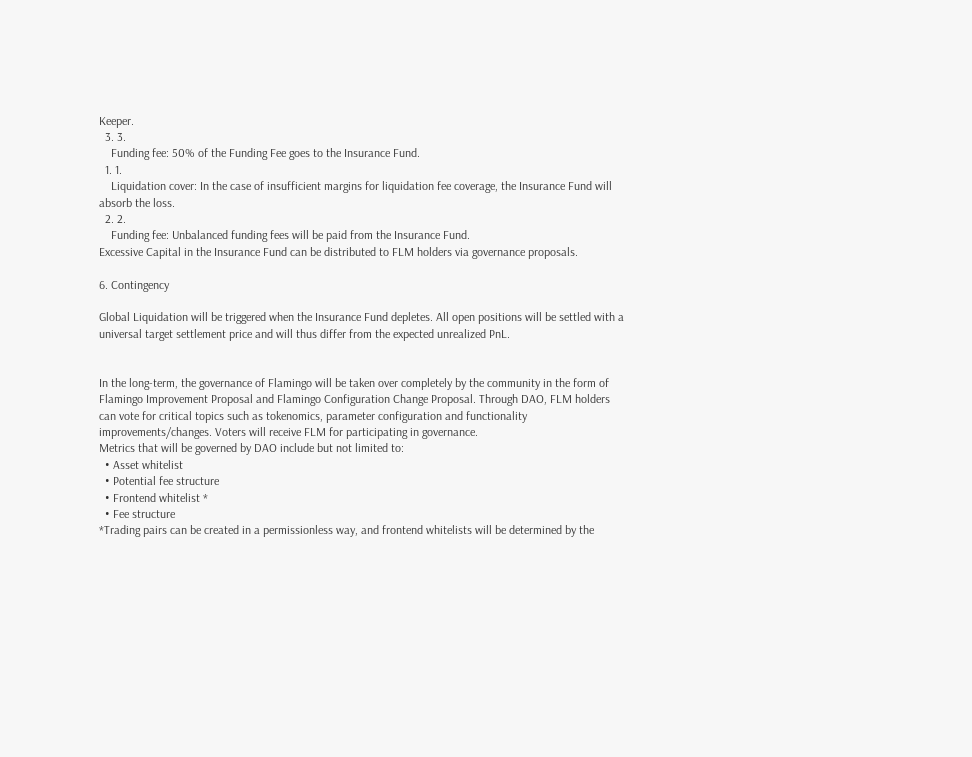Keeper.
  3. 3.
    Funding fee: 50% of the Funding Fee goes to the Insurance Fund.
  1. 1.
    Liquidation cover: In the case of insufficient margins for liquidation fee coverage, the Insurance Fund will absorb the loss.
  2. 2.
    Funding fee: Unbalanced funding fees will be paid from the Insurance Fund.
Excessive Capital in the Insurance Fund can be distributed to FLM holders via governance proposals.

6. Contingency

Global Liquidation will be triggered when the Insurance Fund depletes. All open positions will be settled with a universal target settlement price and will thus differ from the expected unrealized PnL.


In the long-term, the governance of Flamingo will be taken over completely by the community in the form of Flamingo Improvement Proposal and Flamingo Configuration Change Proposal. Through DAO, FLM holders can vote for critical topics such as tokenomics, parameter configuration and functionality improvements/changes. Voters will receive FLM for participating in governance.
Metrics that will be governed by DAO include but not limited to:
  • Asset whitelist
  • Potential fee structure
  • Frontend whitelist *
  • Fee structure
*Trading pairs can be created in a permissionless way, and frontend whitelists will be determined by the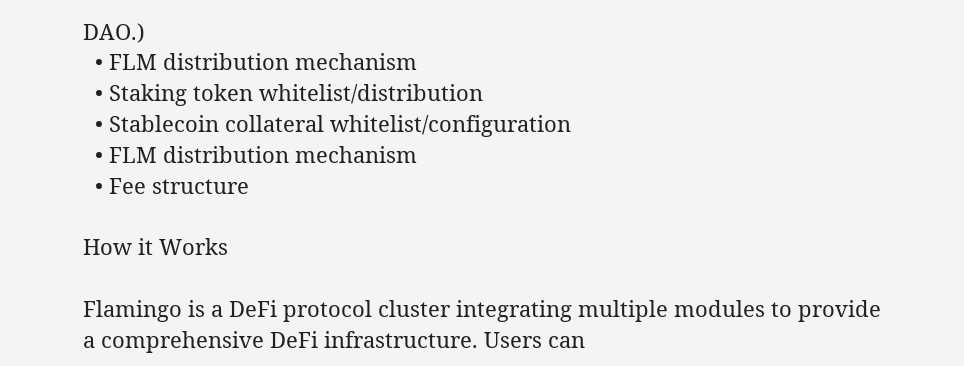DAO.)
  • FLM distribution mechanism
  • Staking token whitelist/distribution
  • Stablecoin collateral whitelist/configuration
  • FLM distribution mechanism
  • Fee structure

How it Works

Flamingo is a DeFi protocol cluster integrating multiple modules to provide a comprehensive DeFi infrastructure. Users can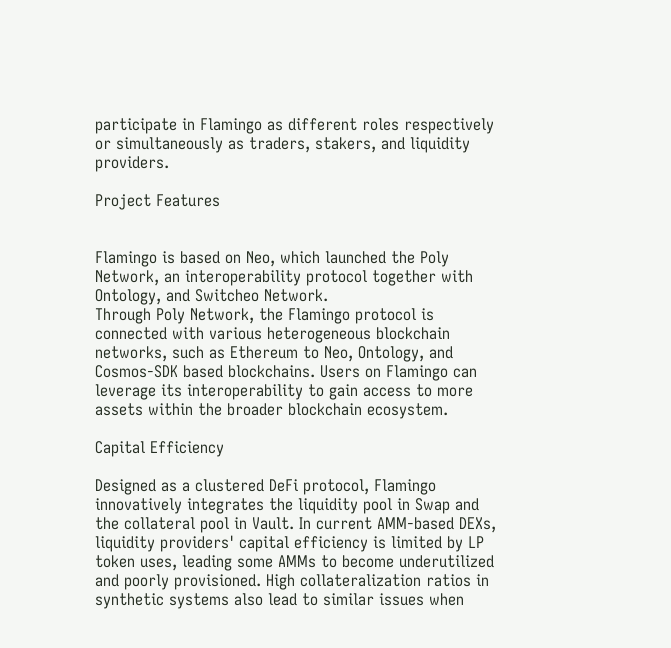participate in Flamingo as different roles respectively or simultaneously as traders, stakers, and liquidity providers.

Project Features


Flamingo is based on Neo, which launched the Poly Network, an interoperability protocol together with Ontology, and Switcheo Network.
Through Poly Network, the Flamingo protocol is connected with various heterogeneous blockchain networks, such as Ethereum to Neo, Ontology, and Cosmos-SDK based blockchains. Users on Flamingo can leverage its interoperability to gain access to more assets within the broader blockchain ecosystem.

Capital Efficiency

Designed as a clustered DeFi protocol, Flamingo innovatively integrates the liquidity pool in Swap and the collateral pool in Vault. In current AMM-based DEXs, liquidity providers' capital efficiency is limited by LP token uses, leading some AMMs to become underutilized and poorly provisioned. High collateralization ratios in synthetic systems also lead to similar issues when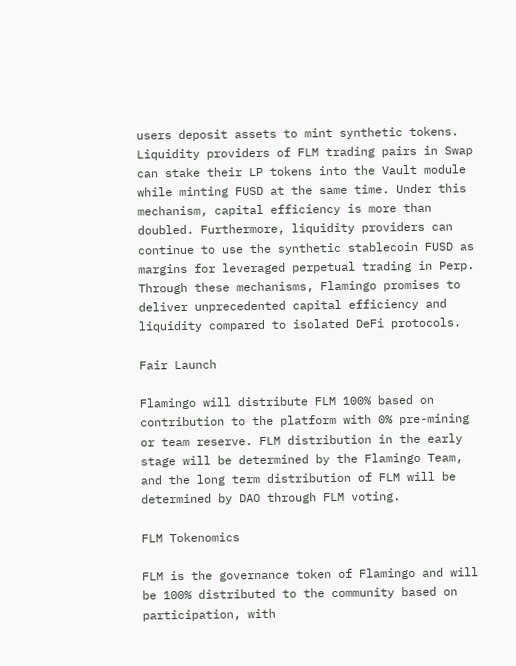users deposit assets to mint synthetic tokens.
Liquidity providers of FLM trading pairs in Swap can stake their LP tokens into the Vault module while minting FUSD at the same time. Under this mechanism, capital efficiency is more than doubled. Furthermore, liquidity providers can continue to use the synthetic stablecoin FUSD as margins for leveraged perpetual trading in Perp. Through these mechanisms, Flamingo promises to deliver unprecedented capital efficiency and liquidity compared to isolated DeFi protocols.

Fair Launch

Flamingo will distribute FLM 100% based on contribution to the platform with 0% pre-mining or team reserve. FLM distribution in the early stage will be determined by the Flamingo Team, and the long term distribution of FLM will be determined by DAO through FLM voting.

FLM Tokenomics

FLM is the governance token of Flamingo and will be 100% distributed to the community based on participation, with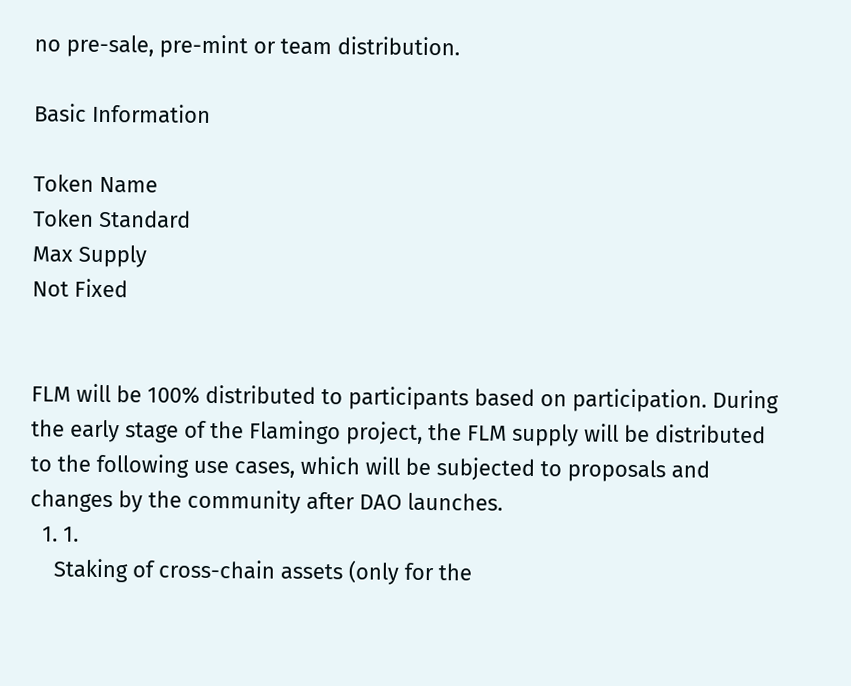no pre-sale, pre-mint or team distribution.

Basic Information

Token Name
Token Standard
Max Supply
Not Fixed


FLM will be 100% distributed to participants based on participation. During the early stage of the Flamingo project, the FLM supply will be distributed to the following use cases, which will be subjected to proposals and changes by the community after DAO launches.
  1. 1.
    Staking of cross-chain assets (only for the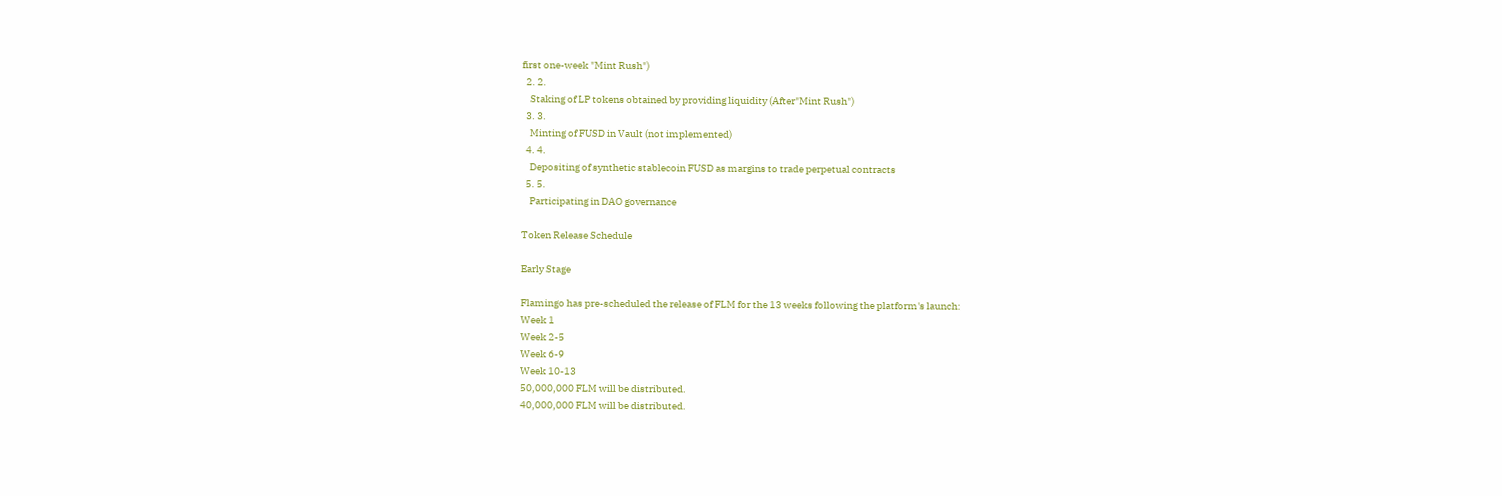first one-week "Mint Rush")
  2. 2.
    Staking of LP tokens obtained by providing liquidity (After"Mint Rush")
  3. 3.
    Minting of FUSD in Vault (not implemented)
  4. 4.
    Depositing of synthetic stablecoin FUSD as margins to trade perpetual contracts
  5. 5.
    Participating in DAO governance

Token Release Schedule

Early Stage

Flamingo has pre-scheduled the release of FLM for the 13 weeks following the platform's launch:
Week 1
Week 2-5
Week 6-9
Week 10-13
50,000,000 FLM will be distributed.
40,000,000 FLM will be distributed.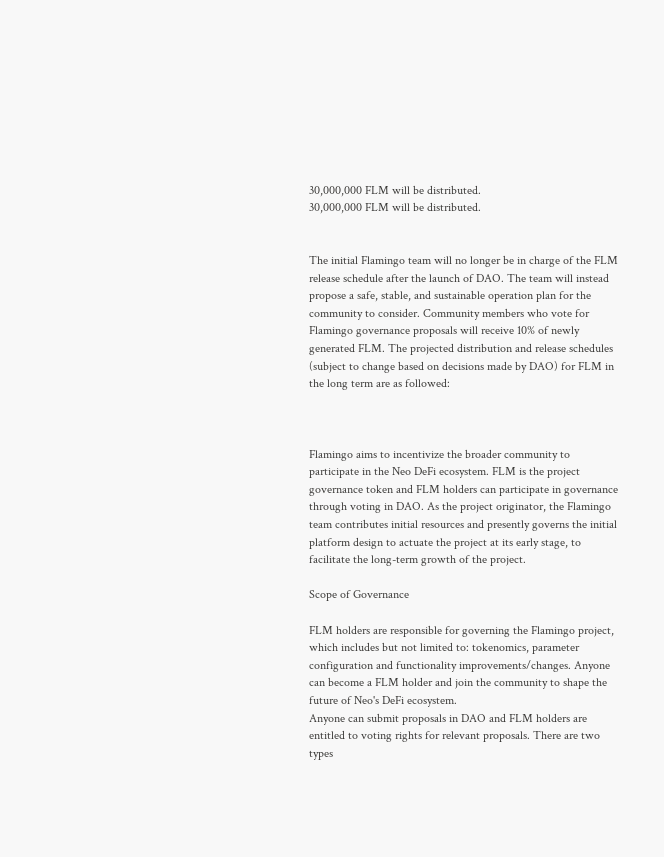30,000,000 FLM will be distributed.
30,000,000 FLM will be distributed.


The initial Flamingo team will no longer be in charge of the FLM release schedule after the launch of DAO. The team will instead propose a safe, stable, and sustainable operation plan for the community to consider. Community members who vote for Flamingo governance proposals will receive 10% of newly generated FLM. The projected distribution and release schedules (subject to change based on decisions made by DAO) for FLM in the long term are as followed:



Flamingo aims to incentivize the broader community to participate in the Neo DeFi ecosystem. FLM is the project governance token and FLM holders can participate in governance through voting in DAO. As the project originator, the Flamingo team contributes initial resources and presently governs the initial platform design to actuate the project at its early stage, to facilitate the long-term growth of the project.

Scope of Governance

FLM holders are responsible for governing the Flamingo project, which includes but not limited to: tokenomics, parameter configuration and functionality improvements/changes. Anyone can become a FLM holder and join the community to shape the future of Neo's DeFi ecosystem.
Anyone can submit proposals in DAO and FLM holders are entitled to voting rights for relevant proposals. There are two types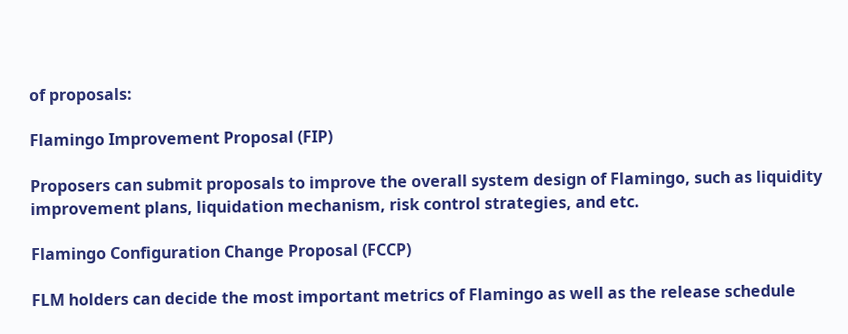of proposals:

Flamingo Improvement Proposal (FIP)

Proposers can submit proposals to improve the overall system design of Flamingo, such as liquidity improvement plans, liquidation mechanism, risk control strategies, and etc.

Flamingo Configuration Change Proposal (FCCP)

FLM holders can decide the most important metrics of Flamingo as well as the release schedule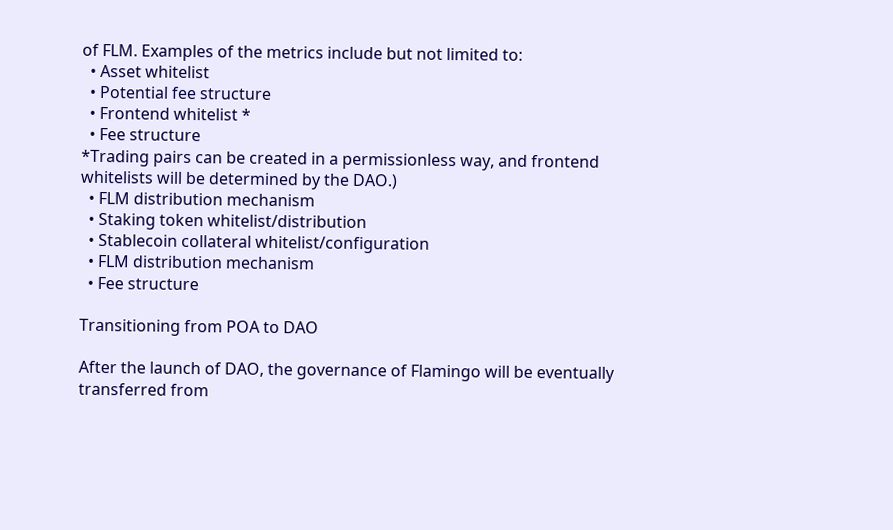of FLM. Examples of the metrics include but not limited to:
  • Asset whitelist
  • Potential fee structure
  • Frontend whitelist *
  • Fee structure
*Trading pairs can be created in a permissionless way, and frontend whitelists will be determined by the DAO.)
  • FLM distribution mechanism
  • Staking token whitelist/distribution
  • Stablecoin collateral whitelist/configuration
  • FLM distribution mechanism
  • Fee structure

Transitioning from POA to DAO

After the launch of DAO, the governance of Flamingo will be eventually transferred from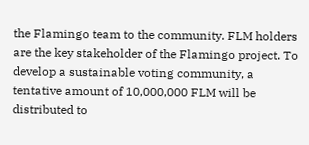the Flamingo team to the community. FLM holders are the key stakeholder of the Flamingo project. To develop a sustainable voting community, a tentative amount of 10,000,000 FLM will be distributed to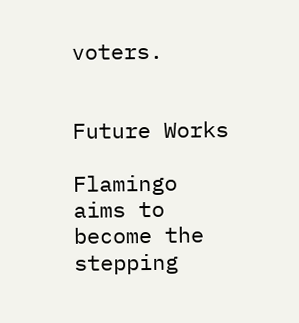voters.


Future Works

Flamingo aims to become the stepping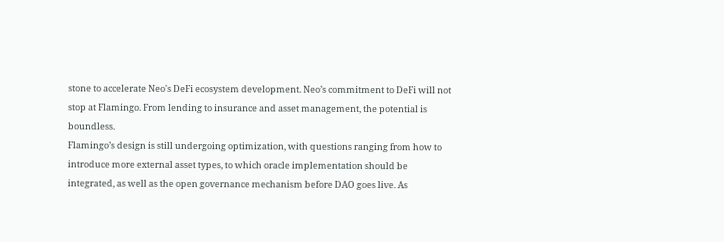stone to accelerate Neo's DeFi ecosystem development. Neo’s commitment to DeFi will not stop at Flamingo. From lending to insurance and asset management, the potential is boundless.
Flamingo’s design is still undergoing optimization, with questions ranging from how to introduce more external asset types, to which oracle implementation should be integrated, as well as the open governance mechanism before DAO goes live. As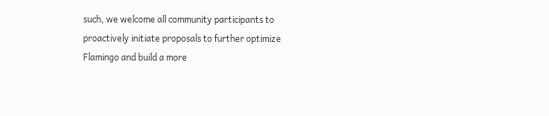such, we welcome all community participants to proactively initiate proposals to further optimize Flamingo and build a more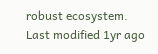robust ecosystem.
Last modified 1yr ago